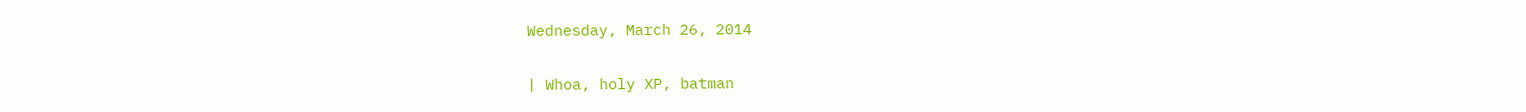Wednesday, March 26, 2014

| Whoa, holy XP, batman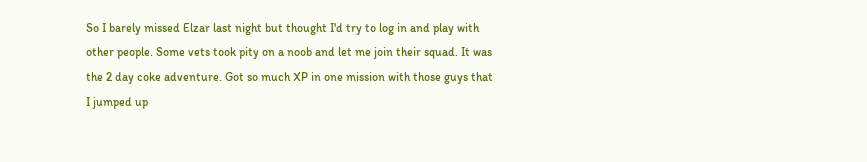So I barely missed Elzar last night but thought I'd try to log in and play with other people. Some vets took pity on a noob and let me join their squad. It was the 2 day coke adventure. Got so much XP in one mission with those guys that I jumped up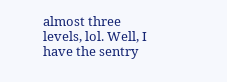almost three levels, lol. Well, I have the sentry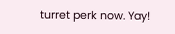turret perk now. Yay!